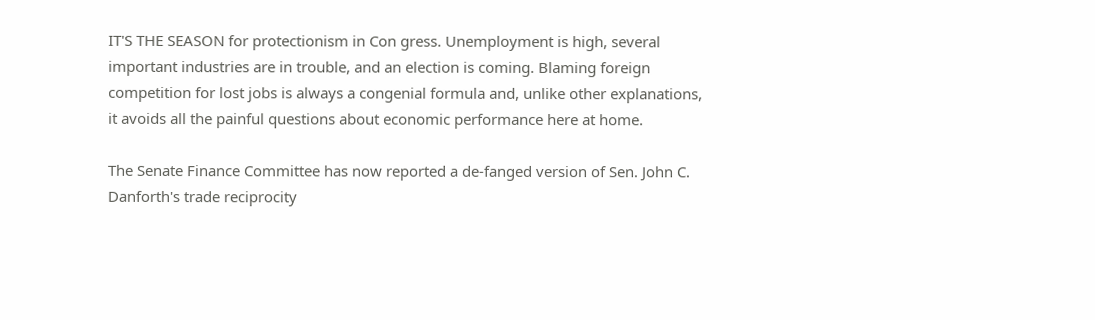IT'S THE SEASON for protectionism in Con gress. Unemployment is high, several important industries are in trouble, and an election is coming. Blaming foreign competition for lost jobs is always a congenial formula and, unlike other explanations, it avoids all the painful questions about economic performance here at home.

The Senate Finance Committee has now reported a de-fanged version of Sen. John C. Danforth's trade reciprocity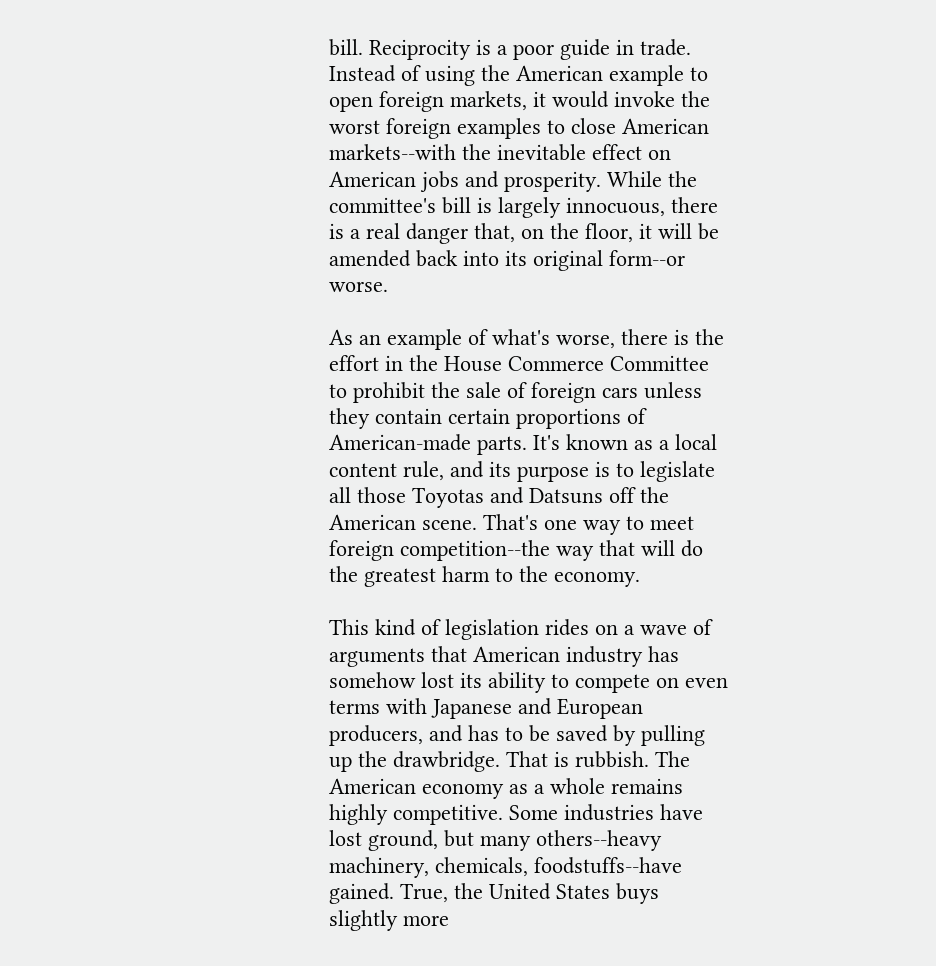bill. Reciprocity is a poor guide in trade. Instead of using the American example to open foreign markets, it would invoke the worst foreign examples to close American markets--with the inevitable effect on American jobs and prosperity. While the committee's bill is largely innocuous, there is a real danger that, on the floor, it will be amended back into its original form--or worse.

As an example of what's worse, there is the effort in the House Commerce Committee to prohibit the sale of foreign cars unless they contain certain proportions of American-made parts. It's known as a local content rule, and its purpose is to legislate all those Toyotas and Datsuns off the American scene. That's one way to meet foreign competition--the way that will do the greatest harm to the economy.

This kind of legislation rides on a wave of arguments that American industry has somehow lost its ability to compete on even terms with Japanese and European producers, and has to be saved by pulling up the drawbridge. That is rubbish. The American economy as a whole remains highly competitive. Some industries have lost ground, but many others--heavy machinery, chemicals, foodstuffs--have gained. True, the United States buys slightly more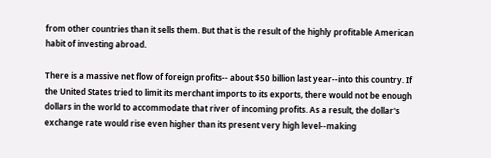from other countries than it sells them. But that is the result of the highly profitable American habit of investing abroad.

There is a massive net flow of foreign profits-- about $50 billion last year--into this country. If the United States tried to limit its merchant imports to its exports, there would not be enough dollars in the world to accommodate that river of incoming profits. As a result, the dollar's exchange rate would rise even higher than its present very high level--making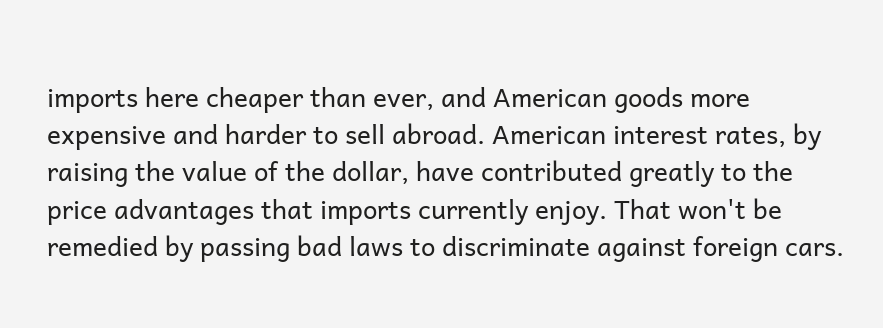imports here cheaper than ever, and American goods more expensive and harder to sell abroad. American interest rates, by raising the value of the dollar, have contributed greatly to the price advantages that imports currently enjoy. That won't be remedied by passing bad laws to discriminate against foreign cars.